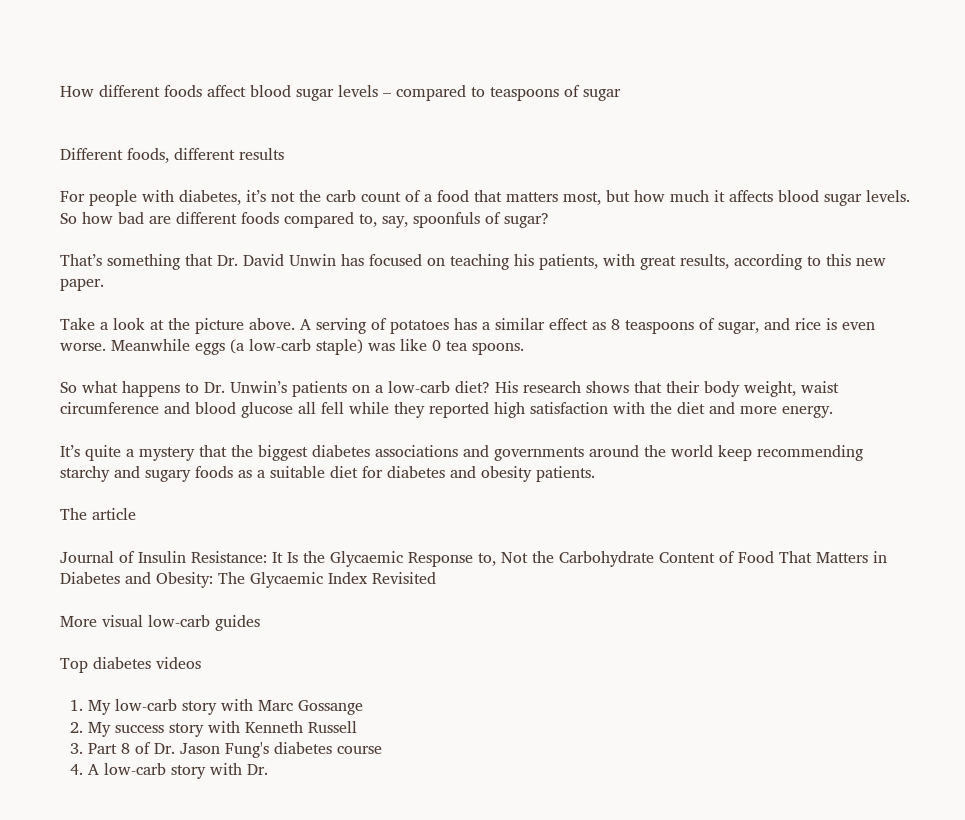How different foods affect blood sugar levels – compared to teaspoons of sugar


Different foods, different results

For people with diabetes, it’s not the carb count of a food that matters most, but how much it affects blood sugar levels. So how bad are different foods compared to, say, spoonfuls of sugar?

That’s something that Dr. David Unwin has focused on teaching his patients, with great results, according to this new paper.

Take a look at the picture above. A serving of potatoes has a similar effect as 8 teaspoons of sugar, and rice is even worse. Meanwhile eggs (a low-carb staple) was like 0 tea spoons.

So what happens to Dr. Unwin’s patients on a low-carb diet? His research shows that their body weight, waist circumference and blood glucose all fell while they reported high satisfaction with the diet and more energy.

It’s quite a mystery that the biggest diabetes associations and governments around the world keep recommending starchy and sugary foods as a suitable diet for diabetes and obesity patients.

The article

Journal of Insulin Resistance: It Is the Glycaemic Response to, Not the Carbohydrate Content of Food That Matters in Diabetes and Obesity: The Glycaemic Index Revisited

More visual low-carb guides

Top diabetes videos

  1. My low-carb story with Marc Gossange
  2. My success story with Kenneth Russell
  3. Part 8 of Dr. Jason Fung's diabetes course
  4. A low-carb story with Dr.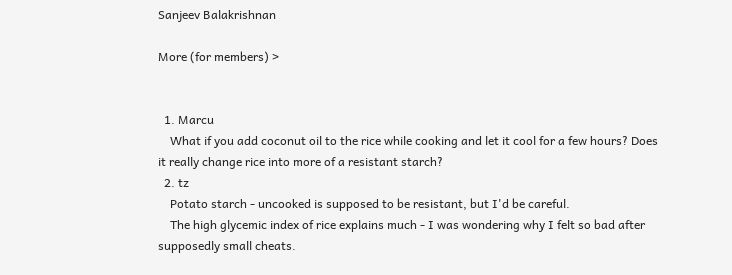Sanjeev Balakrishnan

More (for members) >


  1. Marcu
    What if you add coconut oil to the rice while cooking and let it cool for a few hours? Does it really change rice into more of a resistant starch?
  2. tz
    Potato starch - uncooked is supposed to be resistant, but I'd be careful.
    The high glycemic index of rice explains much - I was wondering why I felt so bad after supposedly small cheats.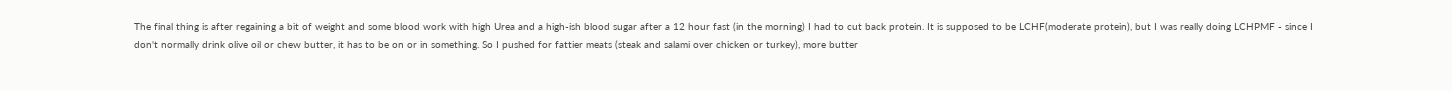The final thing is after regaining a bit of weight and some blood work with high Urea and a high-ish blood sugar after a 12 hour fast (in the morning) I had to cut back protein. It is supposed to be LCHF(moderate protein), but I was really doing LCHPMF - since I don't normally drink olive oil or chew butter, it has to be on or in something. So I pushed for fattier meats (steak and salami over chicken or turkey), more butter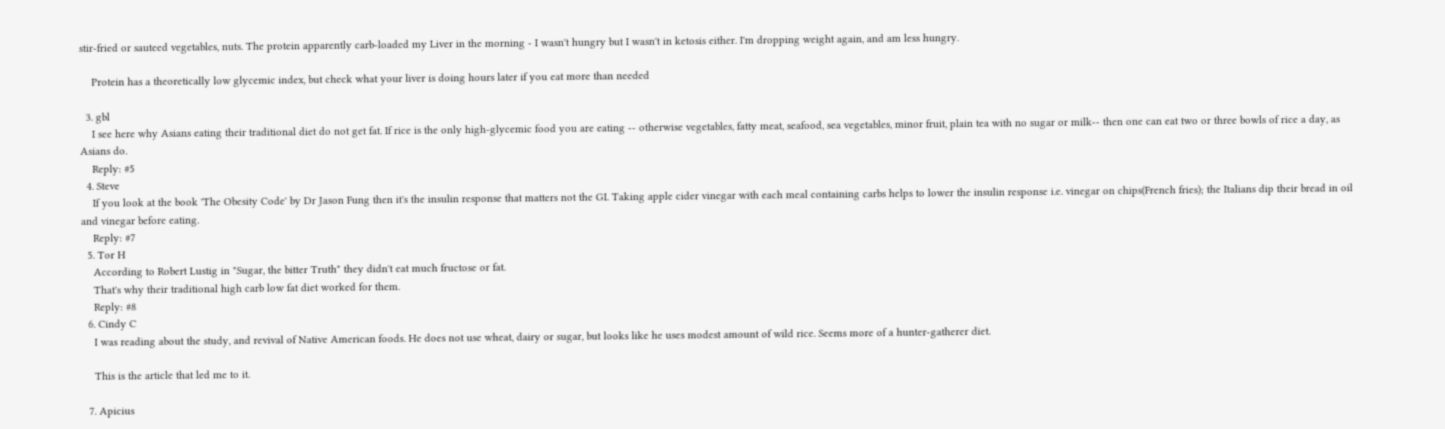stir-fried or sauteed vegetables, nuts. The protein apparently carb-loaded my Liver in the morning - I wasn't hungry but I wasn't in ketosis either. I'm dropping weight again, and am less hungry.

    Protein has a theoretically low glycemic index, but check what your liver is doing hours later if you eat more than needed

  3. gbl
    I see here why Asians eating their traditional diet do not get fat. If rice is the only high-glycemic food you are eating -- otherwise vegetables, fatty meat, seafood, sea vegetables, minor fruit, plain tea with no sugar or milk-- then one can eat two or three bowls of rice a day, as Asians do.
    Reply: #5
  4. Steve
    If you look at the book 'The Obesity Code' by Dr Jason Fung then it's the insulin response that matters not the GI. Taking apple cider vinegar with each meal containing carbs helps to lower the insulin response i.e. vinegar on chips(French fries); the Italians dip their bread in oil and vinegar before eating.
    Reply: #7
  5. Tor H
    According to Robert Lustig in "Sugar, the bitter Truth" they didn't eat much fructose or fat.
    That's why their traditional high carb low fat diet worked for them.
    Reply: #8
  6. Cindy C
    I was reading about the study, and revival of Native American foods. He does not use wheat, dairy or sugar, but looks like he uses modest amount of wild rice. Seems more of a hunter-gatherer diet.

    This is the article that led me to it.

  7. Apicius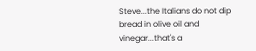Steve...the Italians do not dip bread in olive oil and vinegar...that's a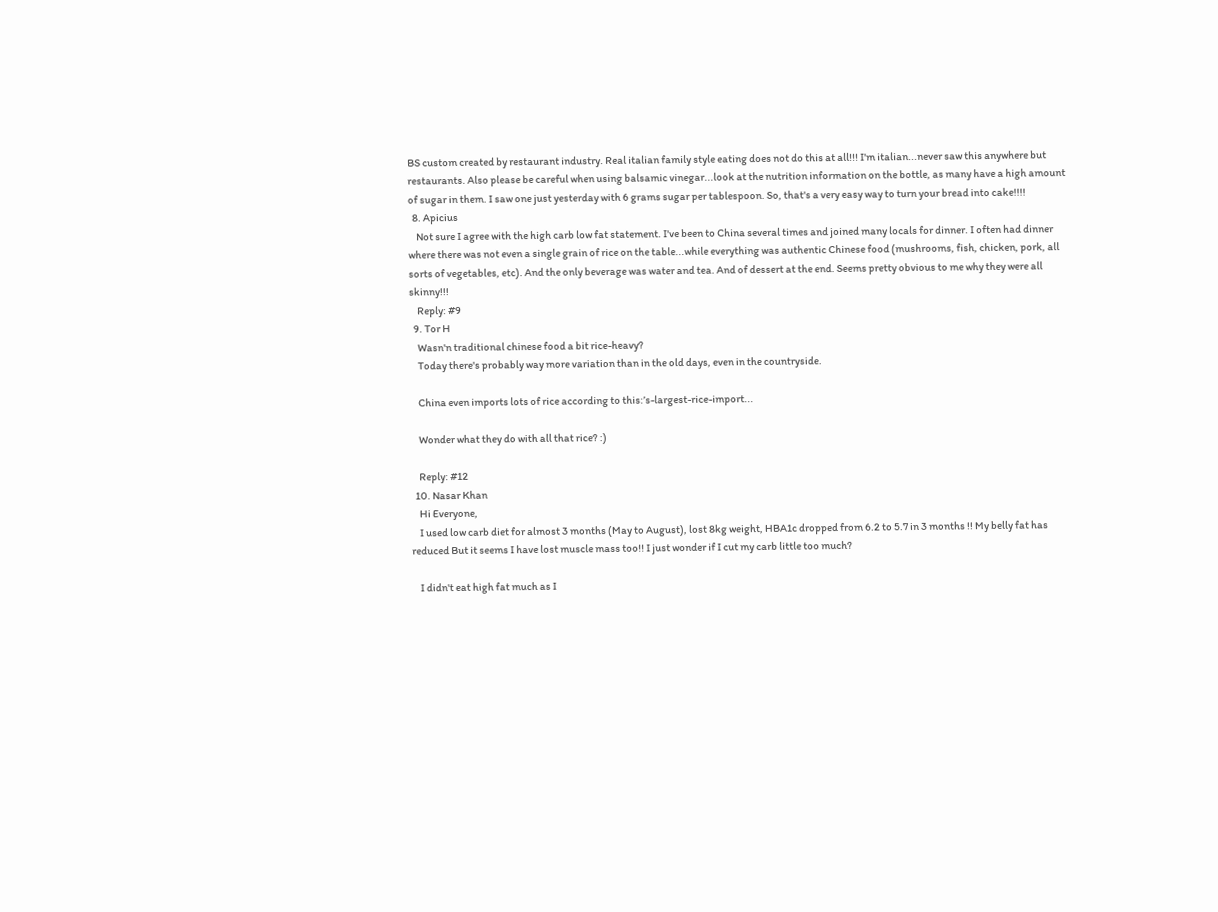BS custom created by restaurant industry. Real italian family style eating does not do this at all!!! I'm italian...never saw this anywhere but restaurants. Also please be careful when using balsamic vinegar...look at the nutrition information on the bottle, as many have a high amount of sugar in them. I saw one just yesterday with 6 grams sugar per tablespoon. So, that's a very easy way to turn your bread into cake!!!!
  8. Apicius
    Not sure I agree with the high carb low fat statement. I've been to China several times and joined many locals for dinner. I often had dinner where there was not even a single grain of rice on the table...while everything was authentic Chinese food (mushrooms, fish, chicken, pork, all sorts of vegetables, etc). And the only beverage was water and tea. And of dessert at the end. Seems pretty obvious to me why they were all skinny!!!
    Reply: #9
  9. Tor H
    Wasn'n traditional chinese food a bit rice-heavy?
    Today there's probably way more variation than in the old days, even in the countryside.

    China even imports lots of rice according to this:’s-largest-rice-import...

    Wonder what they do with all that rice? :)

    Reply: #12
  10. Nasar Khan
    Hi Everyone,
    I used low carb diet for almost 3 months (May to August), lost 8kg weight, HBA1c dropped from 6.2 to 5.7 in 3 months !! My belly fat has reduced But it seems I have lost muscle mass too!! I just wonder if I cut my carb little too much?

    I didn't eat high fat much as I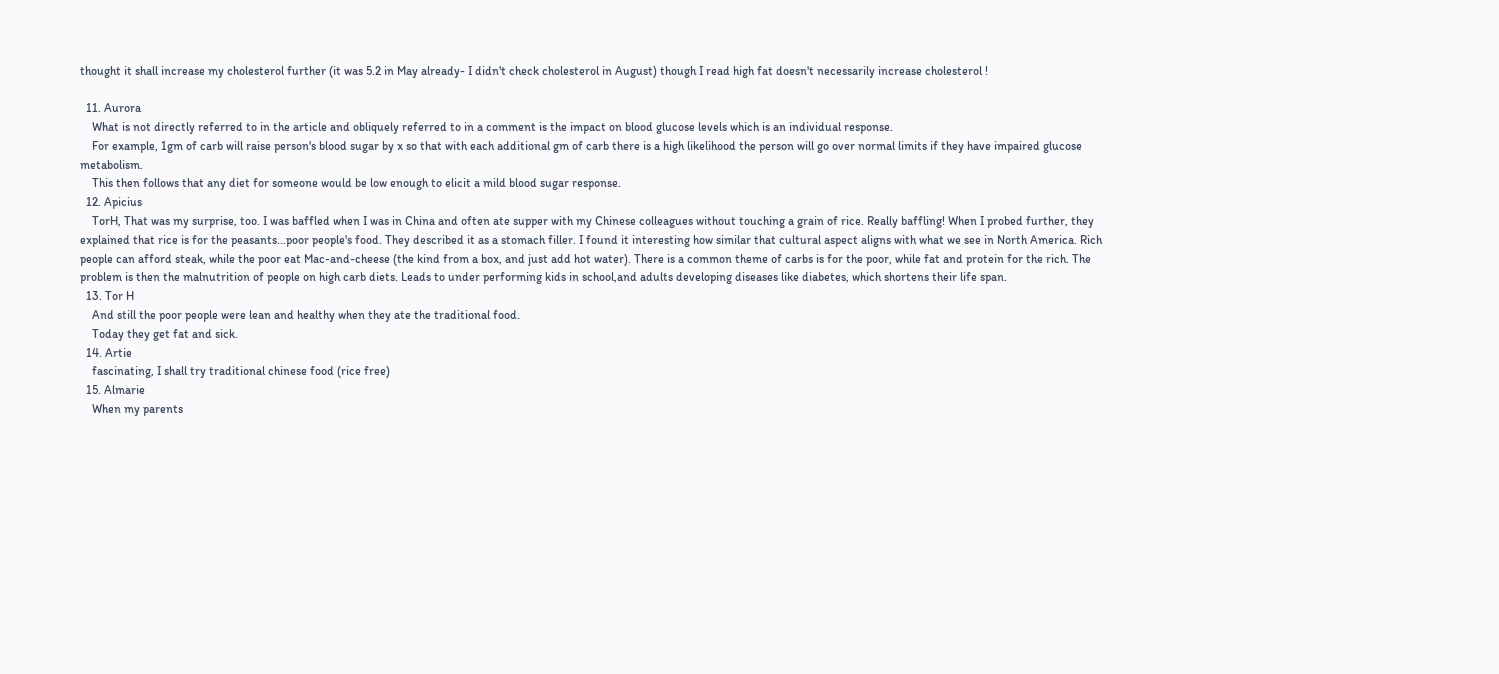thought it shall increase my cholesterol further (it was 5.2 in May already- I didn't check cholesterol in August) though I read high fat doesn't necessarily increase cholesterol !

  11. Aurora
    What is not directly referred to in the article and obliquely referred to in a comment is the impact on blood glucose levels which is an individual response.
    For example, 1gm of carb will raise person's blood sugar by x so that with each additional gm of carb there is a high likelihood the person will go over normal limits if they have impaired glucose metabolism.
    This then follows that any diet for someone would be low enough to elicit a mild blood sugar response.
  12. Apicius
    TorH, That was my surprise, too. I was baffled when I was in China and often ate supper with my Chinese colleagues without touching a grain of rice. Really baffling! When I probed further, they explained that rice is for the peasants...poor people's food. They described it as a stomach filler. I found it interesting how similar that cultural aspect aligns with what we see in North America. Rich people can afford steak, while the poor eat Mac-and-cheese (the kind from a box, and just add hot water). There is a common theme of carbs is for the poor, while fat and protein for the rich. The problem is then the malnutrition of people on high carb diets. Leads to under performing kids in school,and adults developing diseases like diabetes, which shortens their life span.
  13. Tor H
    And still the poor people were lean and healthy when they ate the traditional food.
    Today they get fat and sick.
  14. Artie
    fascinating, I shall try traditional chinese food (rice free)
  15. Almarie
    When my parents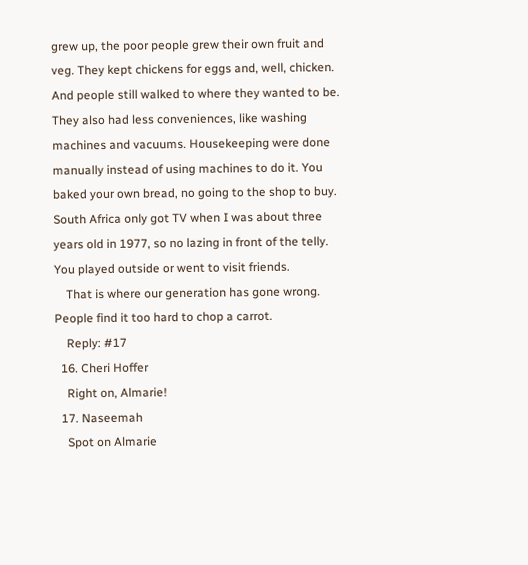grew up, the poor people grew their own fruit and veg. They kept chickens for eggs and, well, chicken. And people still walked to where they wanted to be. They also had less conveniences, like washing machines and vacuums. Housekeeping were done manually instead of using machines to do it. You baked your own bread, no going to the shop to buy. South Africa only got TV when I was about three years old in 1977, so no lazing in front of the telly. You played outside or went to visit friends.
    That is where our generation has gone wrong. People find it too hard to chop a carrot.
    Reply: #17
  16. Cheri Hoffer
    Right on, Almarie!
  17. Naseemah
    Spot on Almarie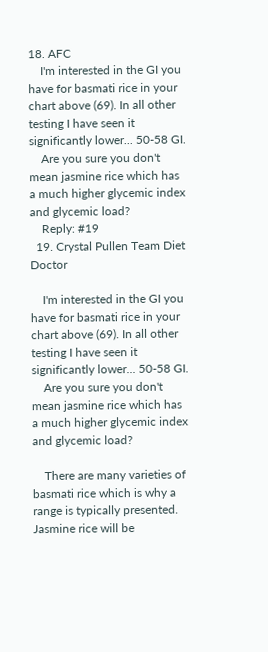18. AFC
    I'm interested in the GI you have for basmati rice in your chart above (69). In all other testing I have seen it significantly lower... 50-58 GI.
    Are you sure you don't mean jasmine rice which has a much higher glycemic index and glycemic load?
    Reply: #19
  19. Crystal Pullen Team Diet Doctor

    I'm interested in the GI you have for basmati rice in your chart above (69). In all other testing I have seen it significantly lower... 50-58 GI.
    Are you sure you don't mean jasmine rice which has a much higher glycemic index and glycemic load?

    There are many varieties of basmati rice which is why a range is typically presented. Jasmine rice will be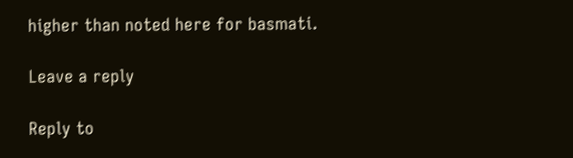higher than noted here for basmati.

Leave a reply

Reply to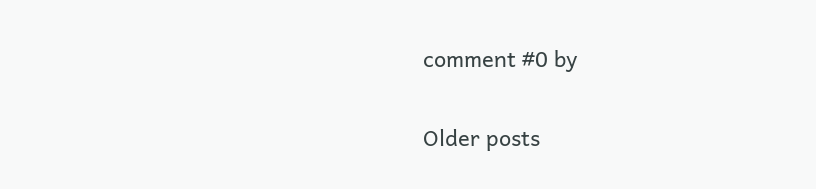comment #0 by

Older posts